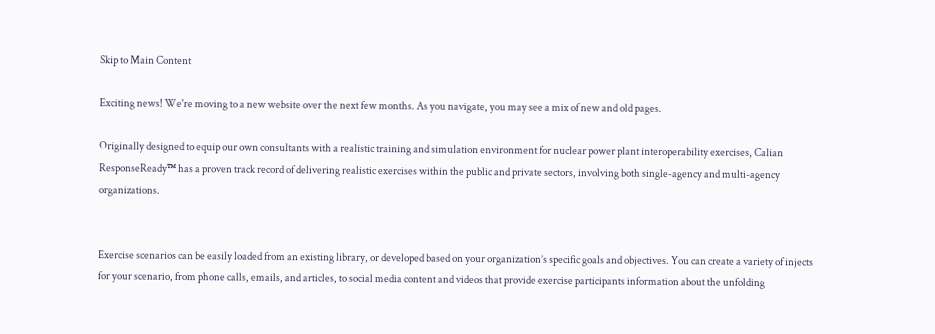Skip to Main Content

Exciting news! We're moving to a new website over the next few months. As you navigate, you may see a mix of new and old pages.

Originally designed to equip our own consultants with a realistic training and simulation environment for nuclear power plant interoperability exercises, Calian ResponseReady™ has a proven track record of delivering realistic exercises within the public and private sectors, involving both single-agency and multi-agency organizations.


Exercise scenarios can be easily loaded from an existing library, or developed based on your organization’s specific goals and objectives. You can create a variety of injects for your scenario, from phone calls, emails, and articles, to social media content and videos that provide exercise participants information about the unfolding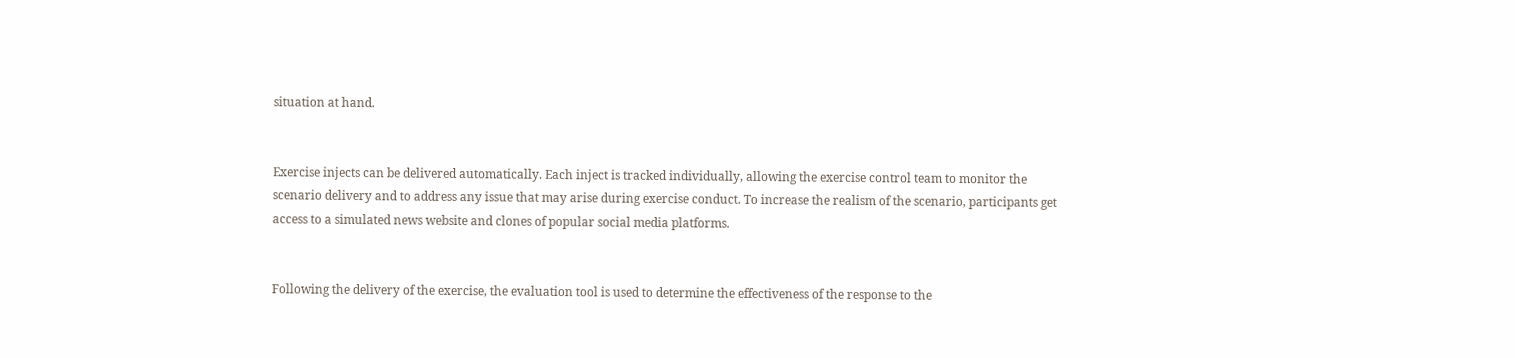situation at hand.


Exercise injects can be delivered automatically. Each inject is tracked individually, allowing the exercise control team to monitor the scenario delivery and to address any issue that may arise during exercise conduct. To increase the realism of the scenario, participants get access to a simulated news website and clones of popular social media platforms.


Following the delivery of the exercise, the evaluation tool is used to determine the effectiveness of the response to the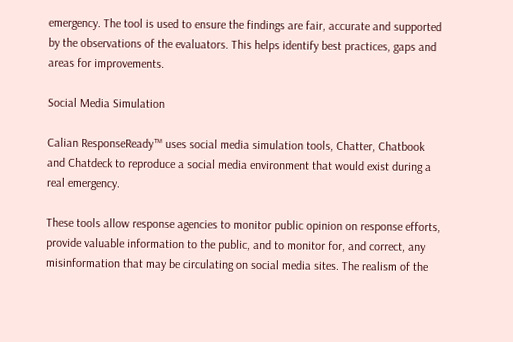emergency. The tool is used to ensure the findings are fair, accurate and supported by the observations of the evaluators. This helps identify best practices, gaps and areas for improvements.

Social Media Simulation

Calian ResponseReady™ uses social media simulation tools, Chatter, Chatbook and Chatdeck to reproduce a social media environment that would exist during a real emergency.

These tools allow response agencies to monitor public opinion on response efforts, provide valuable information to the public, and to monitor for, and correct, any misinformation that may be circulating on social media sites. The realism of the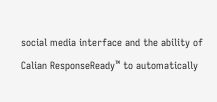social media interface and the ability of Calian ResponseReady™ to automatically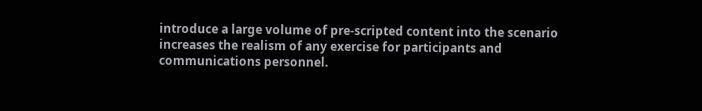introduce a large volume of pre-scripted content into the scenario increases the realism of any exercise for participants and communications personnel.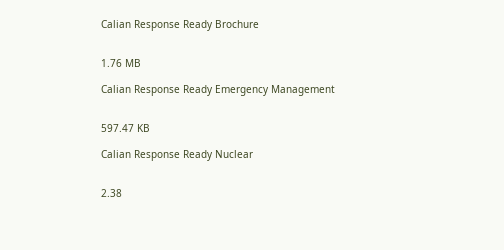Calian Response Ready Brochure


1.76 MB

Calian Response Ready Emergency Management


597.47 KB

Calian Response Ready Nuclear


2.38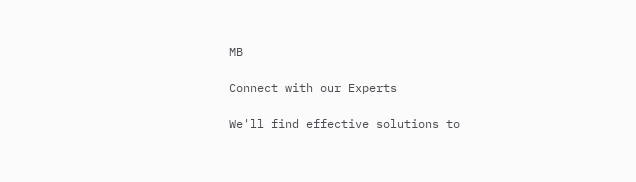MB

Connect with our Experts

We'll find effective solutions to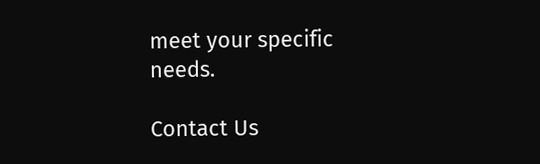meet your specific needs.

Contact Us